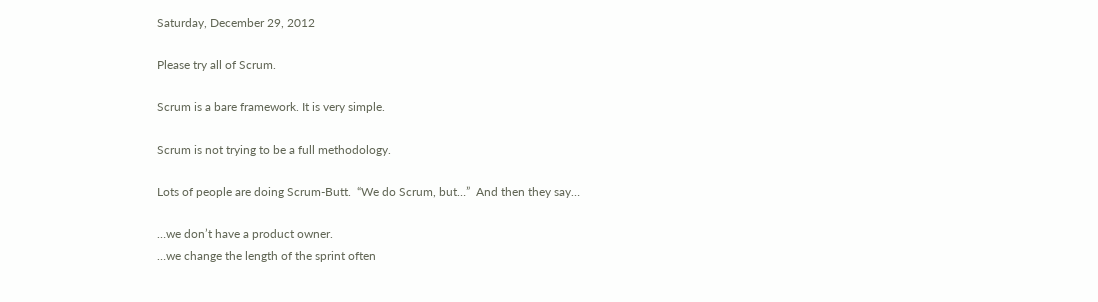Saturday, December 29, 2012

Please try all of Scrum.

Scrum is a bare framework. It is very simple.

Scrum is not trying to be a full methodology.

Lots of people are doing Scrum-Butt.  “We do Scrum, but…”  And then they say…

…we don’t have a product owner.
…we change the length of the sprint often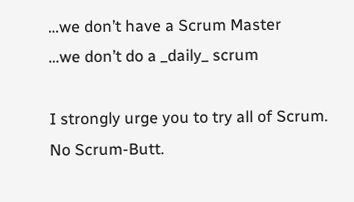…we don’t have a Scrum Master
…we don’t do a _daily_ scrum

I strongly urge you to try all of Scrum.  No Scrum-Butt.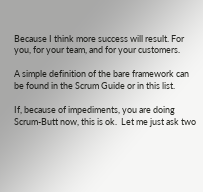Because I think more success will result. For you, for your team, and for your customers.

A simple definition of the bare framework can be found in the Scrum Guide or in this list.

If, because of impediments, you are doing Scrum-Butt now, this is ok.  Let me just ask two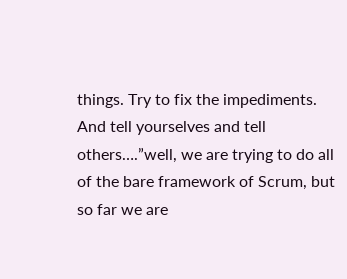things. Try to fix the impediments.  And tell yourselves and tell others….”well, we are trying to do all of the bare framework of Scrum, but so far we are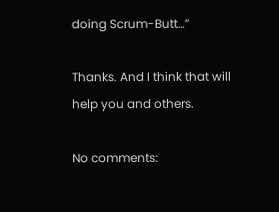doing Scrum-Butt…”

Thanks. And I think that will help you and others.

No comments: